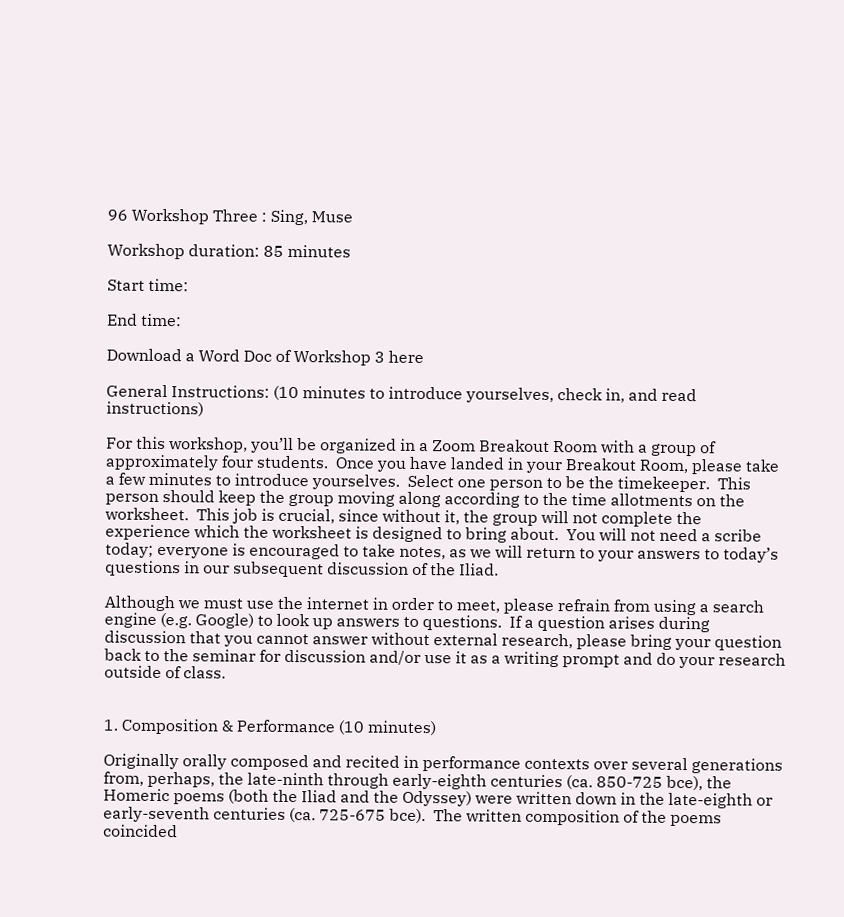96 Workshop Three : Sing, Muse

Workshop duration: 85 minutes

Start time:

End time:

Download a Word Doc of Workshop 3 here

General Instructions: (10 minutes to introduce yourselves, check in, and read instructions)

For this workshop, you’ll be organized in a Zoom Breakout Room with a group of approximately four students.  Once you have landed in your Breakout Room, please take a few minutes to introduce yourselves.  Select one person to be the timekeeper.  This person should keep the group moving along according to the time allotments on the worksheet.  This job is crucial, since without it, the group will not complete the experience which the worksheet is designed to bring about.  You will not need a scribe today; everyone is encouraged to take notes, as we will return to your answers to today’s questions in our subsequent discussion of the Iliad.

Although we must use the internet in order to meet, please refrain from using a search engine (e.g. Google) to look up answers to questions.  If a question arises during discussion that you cannot answer without external research, please bring your question back to the seminar for discussion and/or use it as a writing prompt and do your research outside of class.


1. Composition & Performance (10 minutes)

Originally orally composed and recited in performance contexts over several generations from, perhaps, the late-ninth through early-eighth centuries (ca. 850-725 bce), the Homeric poems (both the Iliad and the Odyssey) were written down in the late-eighth or early-seventh centuries (ca. 725-675 bce).  The written composition of the poems coincided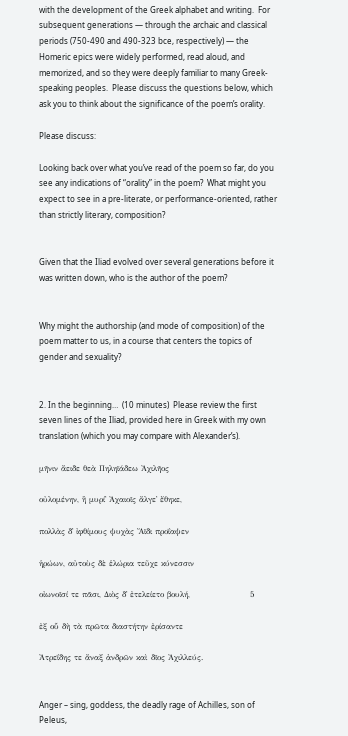with the development of the Greek alphabet and writing.  For subsequent generations — through the archaic and classical periods (750-490 and 490-323 bce, respectively) — the Homeric epics were widely performed, read aloud, and memorized, and so they were deeply familiar to many Greek-speaking peoples.  Please discuss the questions below, which ask you to think about the significance of the poem’s orality.

Please discuss:

Looking back over what you’ve read of the poem so far, do you see any indications of “orality” in the poem?  What might you expect to see in a pre-literate, or performance-oriented, rather than strictly literary, composition?


Given that the Iliad evolved over several generations before it was written down, who is the author of the poem?


Why might the authorship (and mode of composition) of the poem matter to us, in a course that centers the topics of gender and sexuality?


2. In the beginning…  (10 minutes)  Please review the first seven lines of the Iliad, provided here in Greek with my own translation (which you may compare with Alexander’s).

μῆνιν ἄειδε θεὰ Πηληϊάδεω Ἀχιλῆος

οὐλομένην, ἣ μυρί᾽ Ἀχαιοῖς ἄλγε᾽ ἔθηκε,

πολλὰς δ᾽ ἰφθίμους ψυχὰς Ἄϊδι προΐαψεν

ἡρώων, αὐτοὺς δὲ ἑλώρια τεῦχε κύνεσσιν

οἰωνοῖσί τε πᾶσι, Διὸς δ᾽ ἐτελείετο βουλή,                    5

ἐξ οὗ δὴ τὰ πρῶτα διαστήτην ἐρίσαντε

Ἀτρεΐδης τε ἄναξ ἀνδρῶν καὶ δῖος Ἀχιλλεύς.


Anger – sing, goddess, the deadly rage of Achilles, son of Peleus,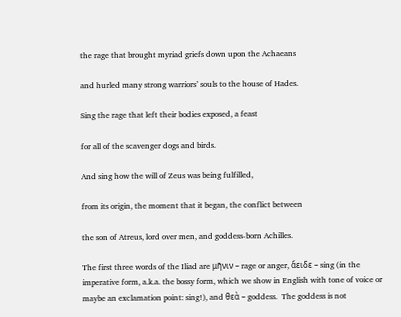the rage that brought myriad griefs down upon the Achaeans

and hurled many strong warriors’ souls to the house of Hades.

Sing the rage that left their bodies exposed, a feast

for all of the scavenger dogs and birds.

And sing how the will of Zeus was being fulfilled,

from its origin, the moment that it began, the conflict between

the son of Atreus, lord over men, and goddess-born Achilles.

The first three words of the Iliad are μῆνιν – rage or anger, ἄειδε – sing (in the imperative form, a.k.a. the bossy form, which we show in English with tone of voice or maybe an exclamation point: sing!), and θεὰ – goddess.  The goddess is not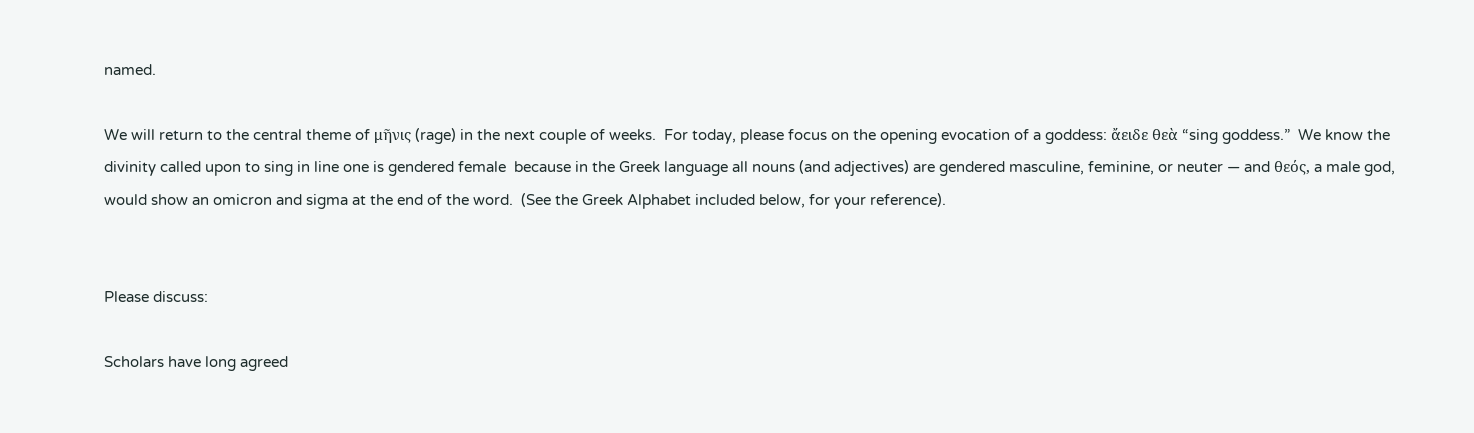named.

We will return to the central theme of μῆνις (rage) in the next couple of weeks.  For today, please focus on the opening evocation of a goddess: ἄειδε θεὰ “sing goddess.”  We know the divinity called upon to sing in line one is gendered female  because in the Greek language all nouns (and adjectives) are gendered masculine, feminine, or neuter — and θεός, a male god, would show an omicron and sigma at the end of the word.  (See the Greek Alphabet included below, for your reference).


Please discuss:

Scholars have long agreed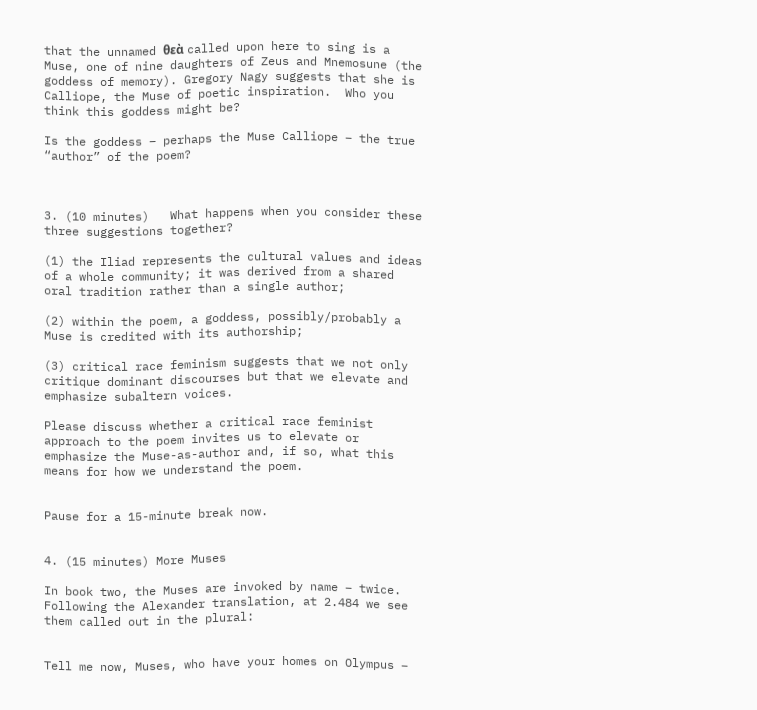that the unnamed θεὰ called upon here to sing is a Muse, one of nine daughters of Zeus and Mnemosune (the goddess of memory). Gregory Nagy suggests that she is Calliope, the Muse of poetic inspiration.  Who you think this goddess might be?

Is the goddess – perhaps the Muse Calliope – the true “author” of the poem?



3. (10 minutes)   What happens when you consider these three suggestions together?

(1) the Iliad represents the cultural values and ideas of a whole community; it was derived from a shared oral tradition rather than a single author;

(2) within the poem, a goddess, possibly/probably a Muse is credited with its authorship;

(3) critical race feminism suggests that we not only critique dominant discourses but that we elevate and emphasize subaltern voices.

Please discuss whether a critical race feminist approach to the poem invites us to elevate or emphasize the Muse-as-author and, if so, what this means for how we understand the poem.


Pause for a 15-minute break now.


4. (15 minutes) More Muses

In book two, the Muses are invoked by name – twice. Following the Alexander translation, at 2.484 we see them called out in the plural:


Tell me now, Muses, who have your homes on Olympus –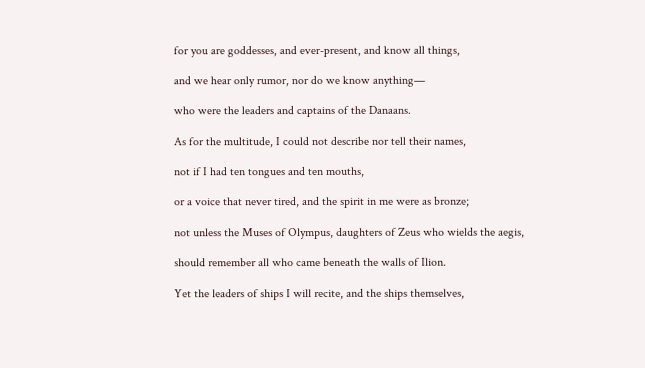for you are goddesses, and ever-present, and know all things,

and we hear only rumor, nor do we know anything—

who were the leaders and captains of the Danaans.

As for the multitude, I could not describe nor tell their names,

not if I had ten tongues and ten mouths,

or a voice that never tired, and the spirit in me were as bronze;

not unless the Muses of Olympus, daughters of Zeus who wields the aegis,

should remember all who came beneath the walls of Ilion.

Yet the leaders of ships I will recite, and the ships themselves,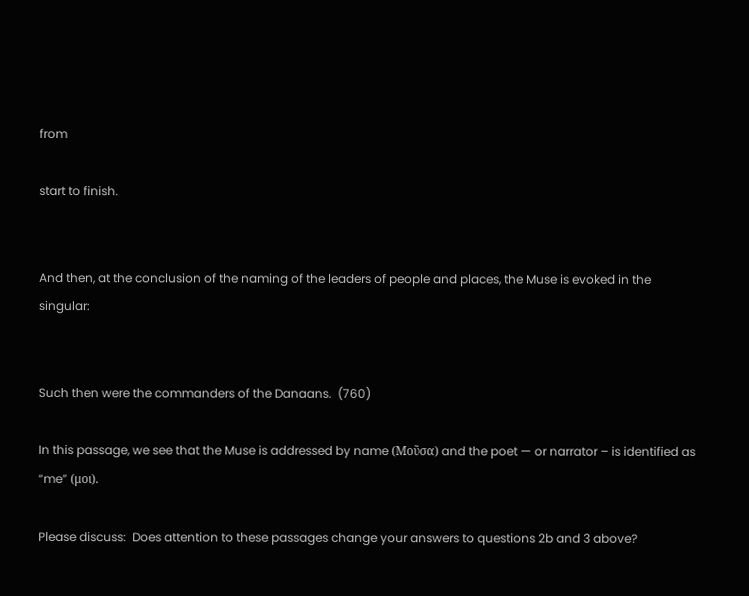from

start to finish.


And then, at the conclusion of the naming of the leaders of people and places, the Muse is evoked in the singular:


Such then were the commanders of the Danaans.  (760)

In this passage, we see that the Muse is addressed by name (Μοῦσα) and the poet — or narrator – is identified as “me” (μοι).

Please discuss:  Does attention to these passages change your answers to questions 2b and 3 above?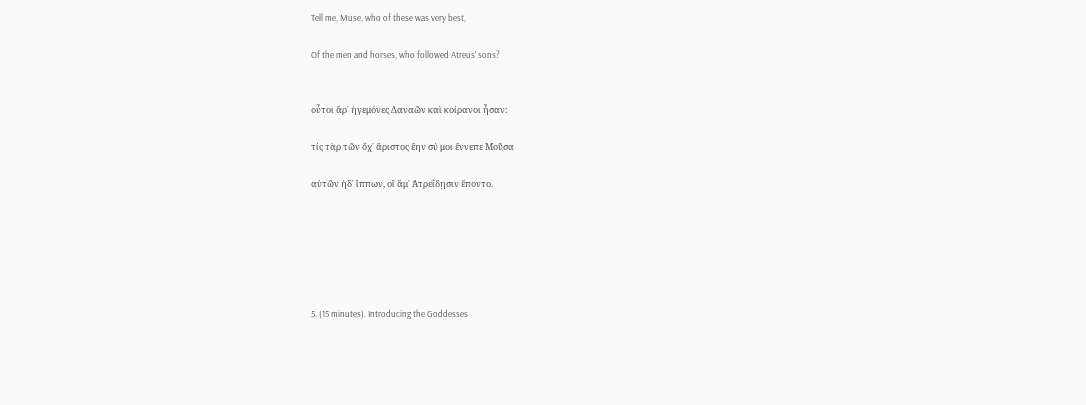Tell me, Muse, who of these was very best,

Of the men and horses, who followed Atreus’ sons?


οὗτοι ἄρ᾽ ἡγεμόνες Δαναῶν καὶ κοίρανοι ἦσαν:

τίς τὰρ τῶν ὄχ᾽ ἄριστος ἔην σύ μοι ἔννεπε Μοῦσα

αὐτῶν ἠδ᾽ ἵππων, οἳ ἅμ᾽ Ἀτρεΐδῃσιν ἕποντο.






5. (15 minutes). Introducing the Goddesses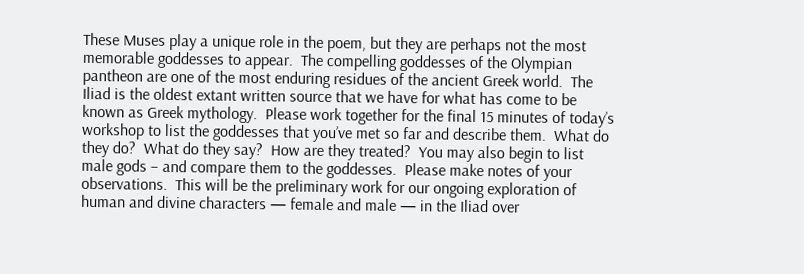These Muses play a unique role in the poem, but they are perhaps not the most memorable goddesses to appear.  The compelling goddesses of the Olympian pantheon are one of the most enduring residues of the ancient Greek world.  The Iliad is the oldest extant written source that we have for what has come to be known as Greek mythology.  Please work together for the final 15 minutes of today’s workshop to list the goddesses that you’ve met so far and describe them.  What do they do?  What do they say?  How are they treated?  You may also begin to list male gods – and compare them to the goddesses.  Please make notes of your observations.  This will be the preliminary work for our ongoing exploration of human and divine characters — female and male — in the Iliad over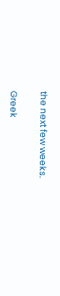the next few weeks.


Greek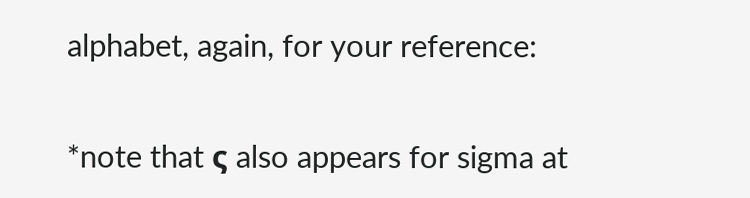alphabet, again, for your reference:

*note that ς also appears for sigma at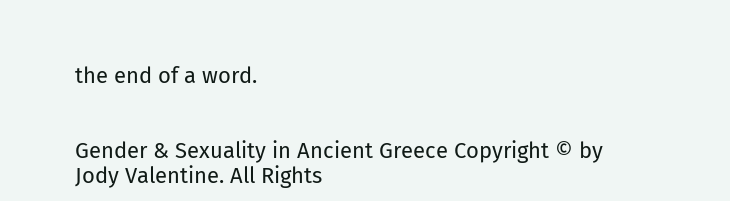the end of a word.


Gender & Sexuality in Ancient Greece Copyright © by Jody Valentine. All Rights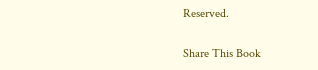Reserved.

Share This Book